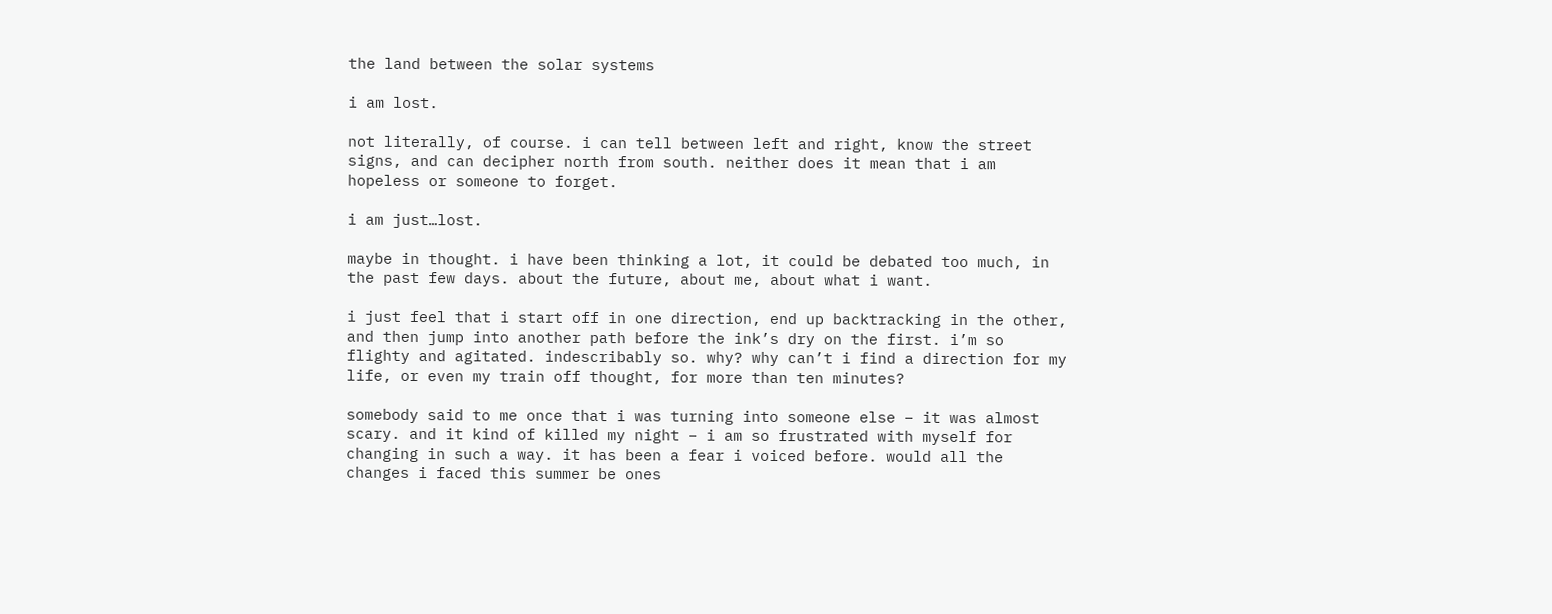the land between the solar systems

i am lost.

not literally, of course. i can tell between left and right, know the street signs, and can decipher north from south. neither does it mean that i am hopeless or someone to forget.

i am just…lost.

maybe in thought. i have been thinking a lot, it could be debated too much, in the past few days. about the future, about me, about what i want.

i just feel that i start off in one direction, end up backtracking in the other, and then jump into another path before the ink’s dry on the first. i’m so flighty and agitated. indescribably so. why? why can’t i find a direction for my life, or even my train off thought, for more than ten minutes?

somebody said to me once that i was turning into someone else – it was almost scary. and it kind of killed my night – i am so frustrated with myself for changing in such a way. it has been a fear i voiced before. would all the changes i faced this summer be ones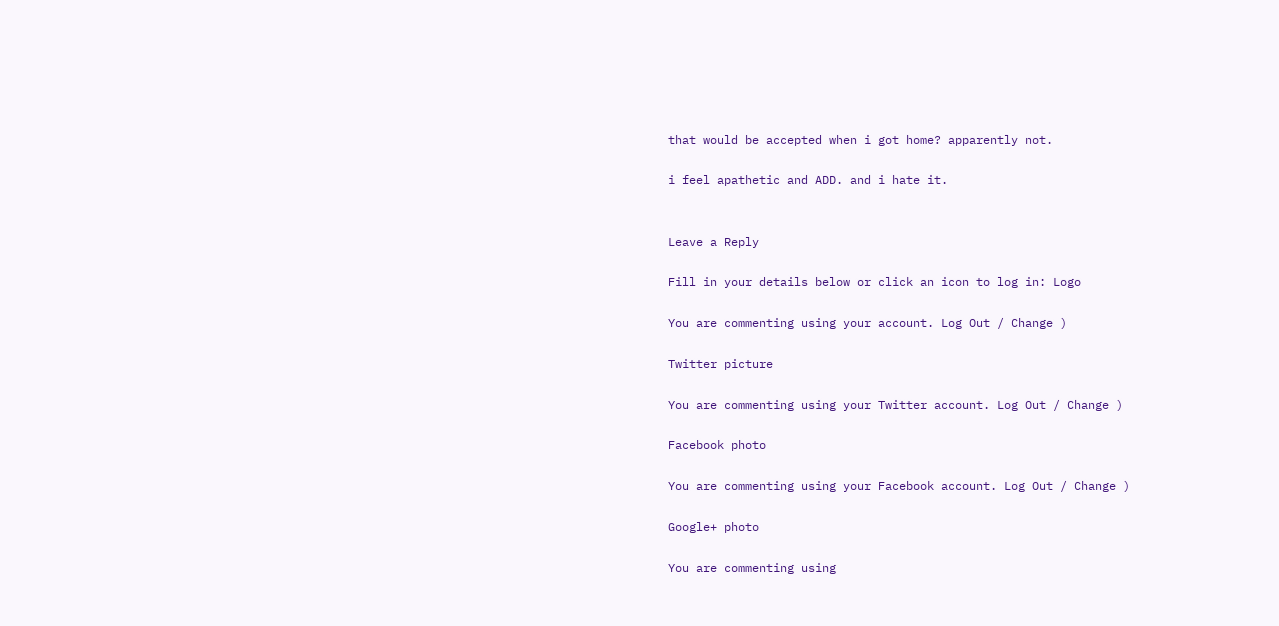that would be accepted when i got home? apparently not.

i feel apathetic and ADD. and i hate it.


Leave a Reply

Fill in your details below or click an icon to log in: Logo

You are commenting using your account. Log Out / Change )

Twitter picture

You are commenting using your Twitter account. Log Out / Change )

Facebook photo

You are commenting using your Facebook account. Log Out / Change )

Google+ photo

You are commenting using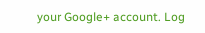your Google+ account. Log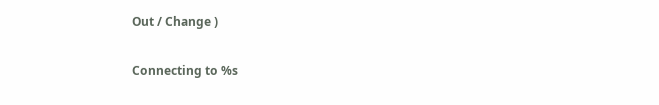Out / Change )

Connecting to %s